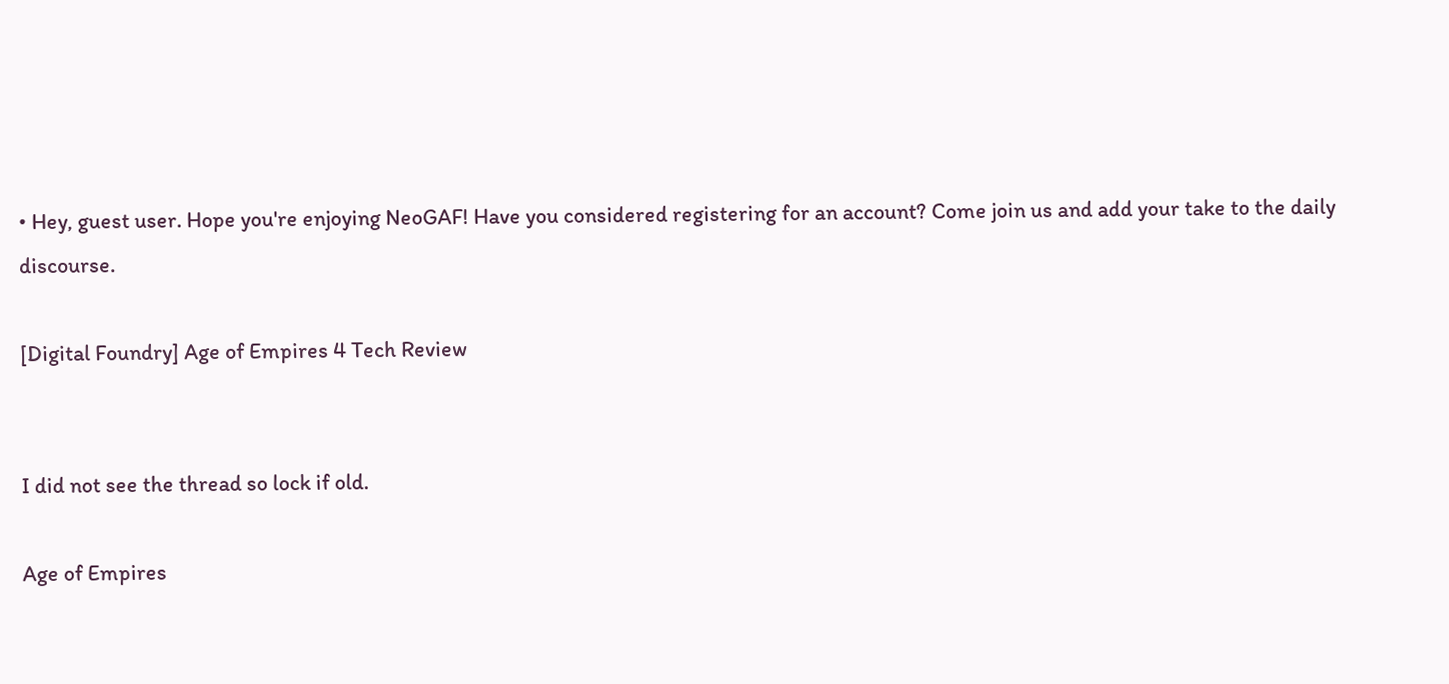• Hey, guest user. Hope you're enjoying NeoGAF! Have you considered registering for an account? Come join us and add your take to the daily discourse.

[Digital Foundry] Age of Empires 4 Tech Review


I did not see the thread so lock if old.

Age of Empires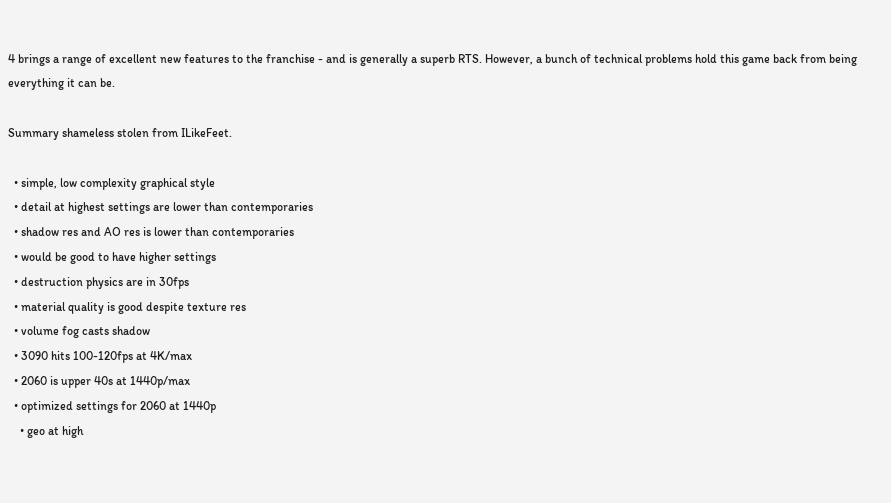4 brings a range of excellent new features to the franchise - and is generally a superb RTS. However, a bunch of technical problems hold this game back from being everything it can be.

Summary shameless stolen from ILikeFeet.

  • simple, low complexity graphical style
  • detail at highest settings are lower than contemporaries
  • shadow res and AO res is lower than contemporaries
  • would be good to have higher settings
  • destruction physics are in 30fps
  • material quality is good despite texture res
  • volume fog casts shadow
  • 3090 hits 100-120fps at 4K/max
  • 2060 is upper 40s at 1440p/max
  • optimized settings for 2060 at 1440p
    • geo at high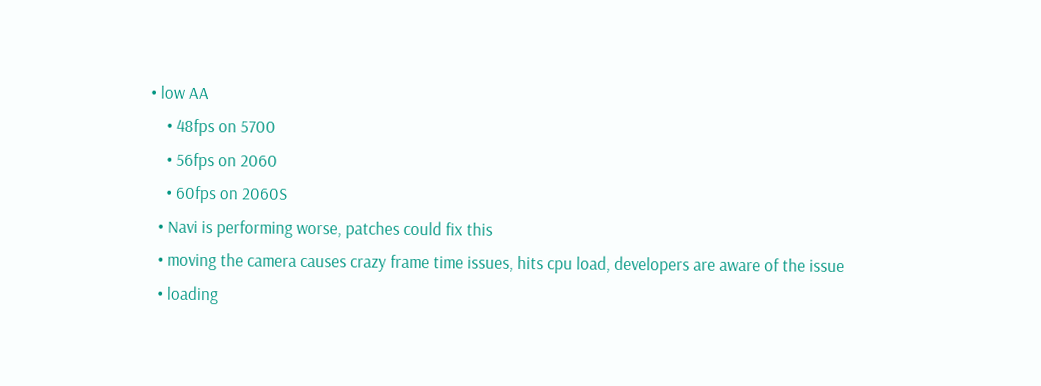• low AA
    • 48fps on 5700
    • 56fps on 2060
    • 60fps on 2060S
  • Navi is performing worse, patches could fix this
  • moving the camera causes crazy frame time issues, hits cpu load, developers are aware of the issue
  • loading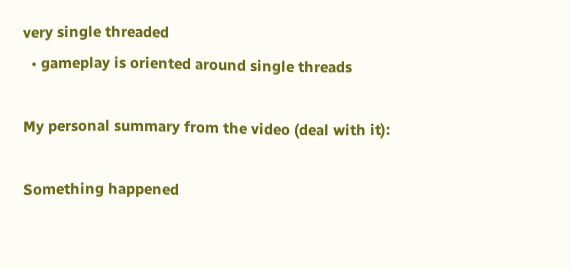very single threaded
  • gameplay is oriented around single threads

My personal summary from the video (deal with it):

Something happened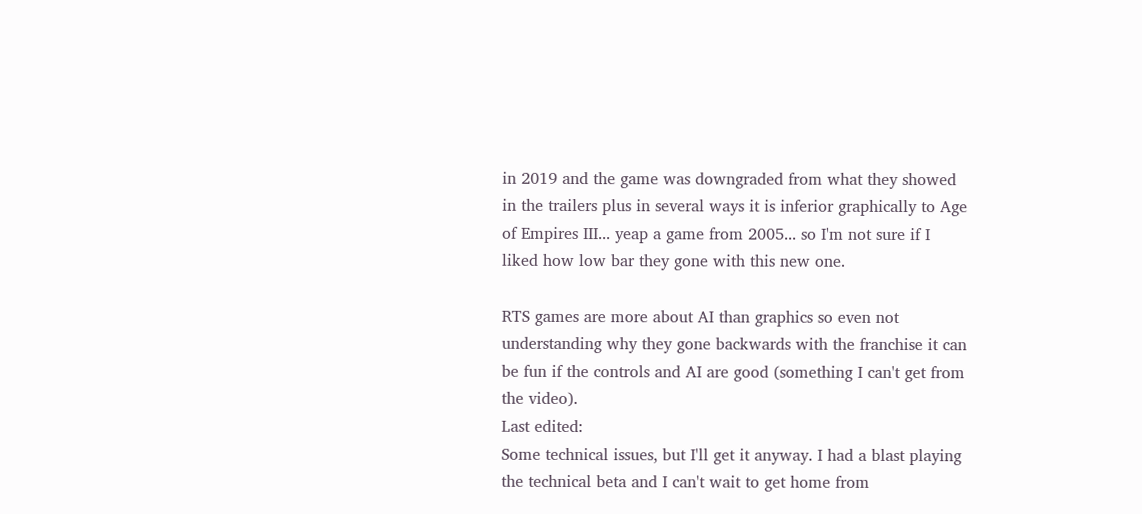in 2019 and the game was downgraded from what they showed in the trailers plus in several ways it is inferior graphically to Age of Empires III... yeap a game from 2005... so I'm not sure if I liked how low bar they gone with this new one.

RTS games are more about AI than graphics so even not understanding why they gone backwards with the franchise it can be fun if the controls and AI are good (something I can't get from the video).
Last edited:
Some technical issues, but I'll get it anyway. I had a blast playing the technical beta and I can't wait to get home from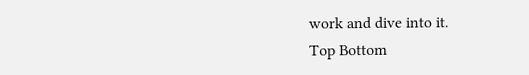work and dive into it.
Top Bottom